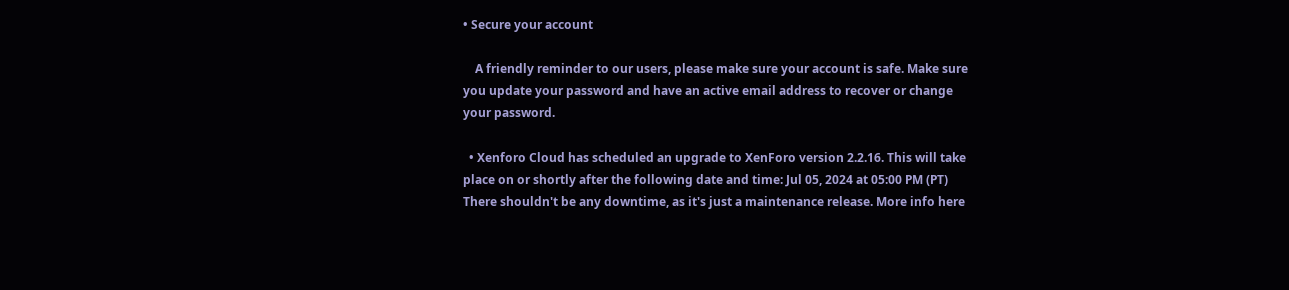• Secure your account

    A friendly reminder to our users, please make sure your account is safe. Make sure you update your password and have an active email address to recover or change your password.

  • Xenforo Cloud has scheduled an upgrade to XenForo version 2.2.16. This will take place on or shortly after the following date and time: Jul 05, 2024 at 05:00 PM (PT) There shouldn't be any downtime, as it's just a maintenance release. More info here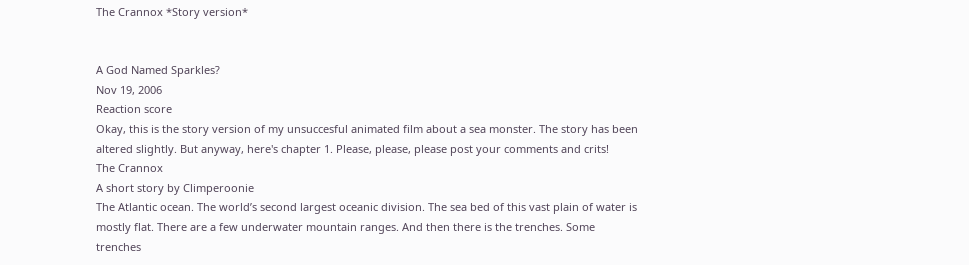The Crannox *Story version*


A God Named Sparkles?
Nov 19, 2006
Reaction score
Okay, this is the story version of my unsuccesful animated film about a sea monster. The story has been altered slightly. But anyway, here's chapter 1. Please, please, please post your comments and crits!
The Crannox
A short story by Climperoonie
The Atlantic ocean. The world’s second largest oceanic division. The sea bed of this vast plain of water is mostly flat. There are a few underwater mountain ranges. And then there is the trenches. Some trenches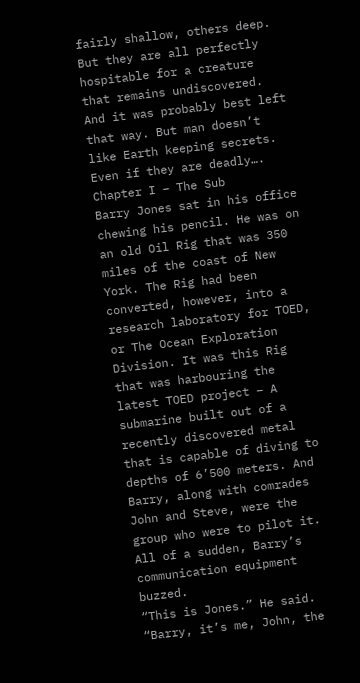fairly shallow, others deep. But they are all perfectly hospitable for a creature that remains undiscovered. And it was probably best left that way. But man doesn’t like Earth keeping secrets. Even if they are deadly….
Chapter I – The Sub
Barry Jones sat in his office chewing his pencil. He was on an old Oil Rig that was 350 miles of the coast of New York. The Rig had been converted, however, into a research laboratory for TOED, or The Ocean Exploration Division. It was this Rig that was harbouring the latest TOED project – A submarine built out of a recently discovered metal that is capable of diving to depths of 6’500 meters. And Barry, along with comrades John and Steve, were the group who were to pilot it. All of a sudden, Barry’s communication equipment buzzed.
“This is Jones.” He said.
“Barry, it’s me, John, the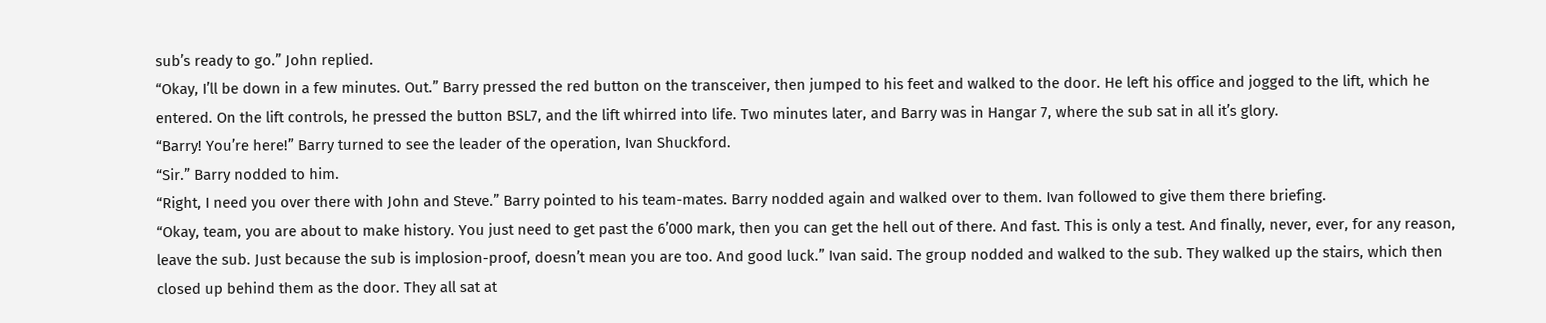sub’s ready to go.” John replied.
“Okay, I’ll be down in a few minutes. Out.” Barry pressed the red button on the transceiver, then jumped to his feet and walked to the door. He left his office and jogged to the lift, which he entered. On the lift controls, he pressed the button BSL7, and the lift whirred into life. Two minutes later, and Barry was in Hangar 7, where the sub sat in all it’s glory.
“Barry! You’re here!” Barry turned to see the leader of the operation, Ivan Shuckford.
“Sir.” Barry nodded to him.
“Right, I need you over there with John and Steve.” Barry pointed to his team-mates. Barry nodded again and walked over to them. Ivan followed to give them there briefing.
“Okay, team, you are about to make history. You just need to get past the 6’000 mark, then you can get the hell out of there. And fast. This is only a test. And finally, never, ever, for any reason, leave the sub. Just because the sub is implosion-proof, doesn’t mean you are too. And good luck.” Ivan said. The group nodded and walked to the sub. They walked up the stairs, which then closed up behind them as the door. They all sat at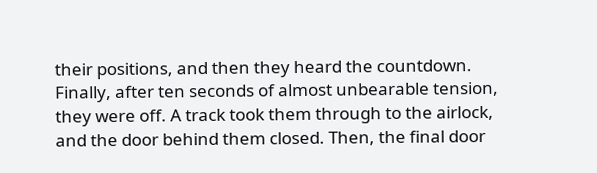their positions, and then they heard the countdown. Finally, after ten seconds of almost unbearable tension, they were off. A track took them through to the airlock, and the door behind them closed. Then, the final door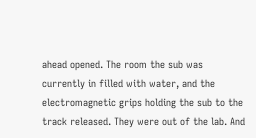ahead opened. The room the sub was currently in filled with water, and the electromagnetic grips holding the sub to the track released. They were out of the lab. And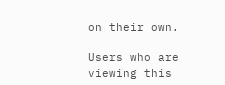on their own.

Users who are viewing this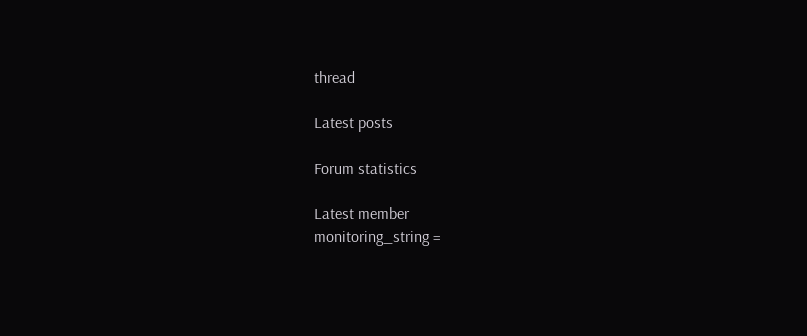thread

Latest posts

Forum statistics

Latest member
monitoring_string =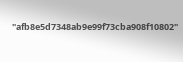"afb8e5d7348ab9e99f73cba908f10802"